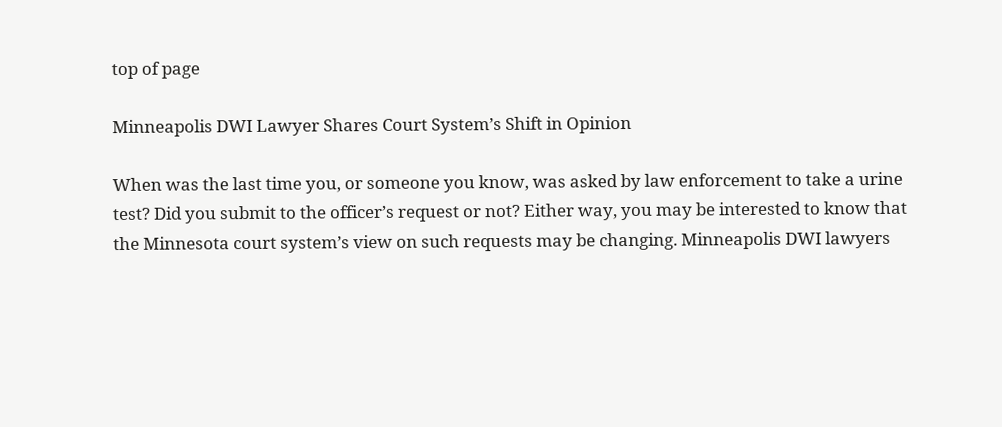top of page

Minneapolis DWI Lawyer Shares Court System’s Shift in Opinion

When was the last time you, or someone you know, was asked by law enforcement to take a urine test? Did you submit to the officer’s request or not? Either way, you may be interested to know that the Minnesota court system’s view on such requests may be changing. Minneapolis DWI lawyers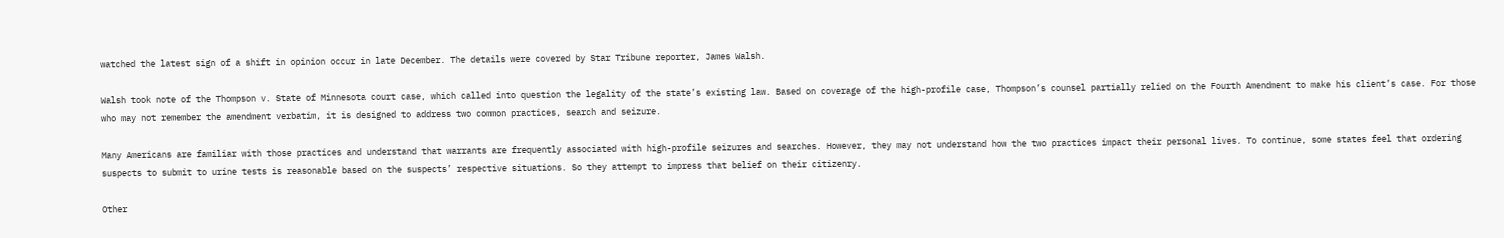watched the latest sign of a shift in opinion occur in late December. The details were covered by Star Tribune reporter, James Walsh.

Walsh took note of the Thompson v. State of Minnesota court case, which called into question the legality of the state’s existing law. Based on coverage of the high-profile case, Thompson’s counsel partially relied on the Fourth Amendment to make his client’s case. For those who may not remember the amendment verbatim, it is designed to address two common practices, search and seizure.

Many Americans are familiar with those practices and understand that warrants are frequently associated with high-profile seizures and searches. However, they may not understand how the two practices impact their personal lives. To continue, some states feel that ordering suspects to submit to urine tests is reasonable based on the suspects’ respective situations. So they attempt to impress that belief on their citizenry.

Other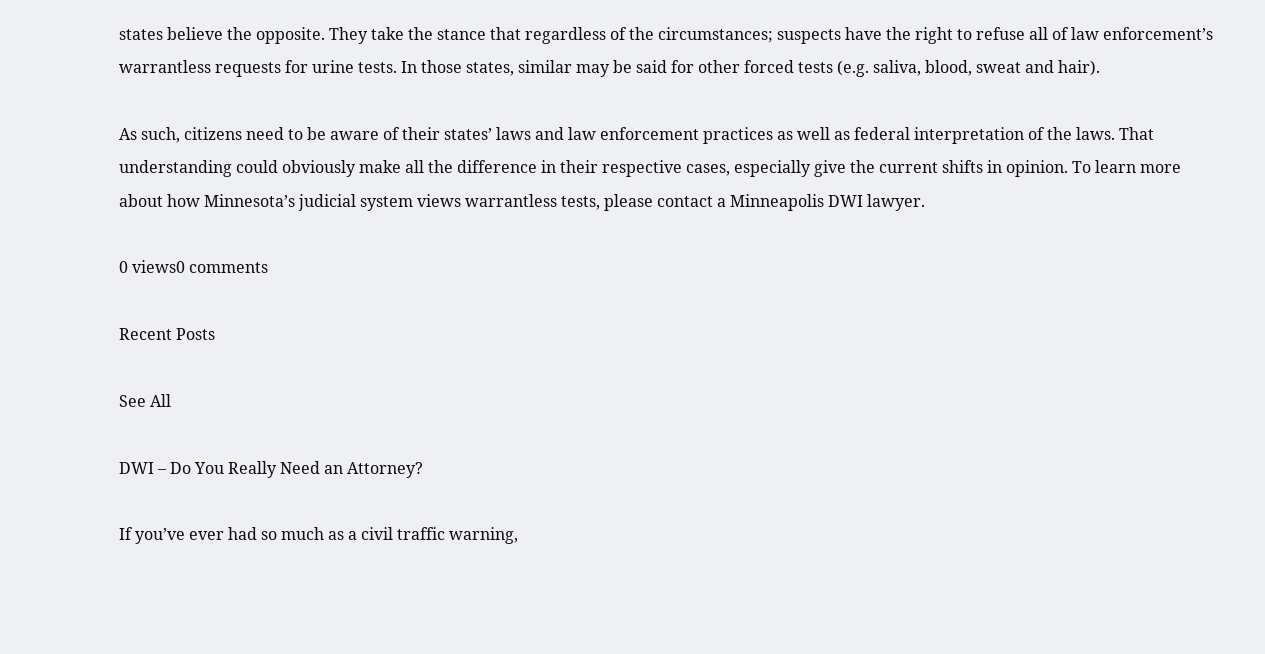states believe the opposite. They take the stance that regardless of the circumstances; suspects have the right to refuse all of law enforcement’s warrantless requests for urine tests. In those states, similar may be said for other forced tests (e.g. saliva, blood, sweat and hair).

As such, citizens need to be aware of their states’ laws and law enforcement practices as well as federal interpretation of the laws. That understanding could obviously make all the difference in their respective cases, especially give the current shifts in opinion. To learn more about how Minnesota’s judicial system views warrantless tests, please contact a Minneapolis DWI lawyer.

0 views0 comments

Recent Posts

See All

DWI – Do You Really Need an Attorney?

If you’ve ever had so much as a civil traffic warning,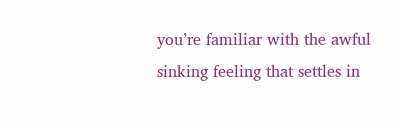you’re familiar with the awful sinking feeling that settles in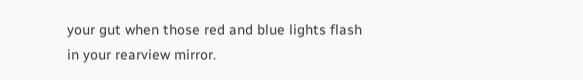your gut when those red and blue lights flash in your rearview mirror.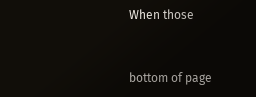When those


bottom of page